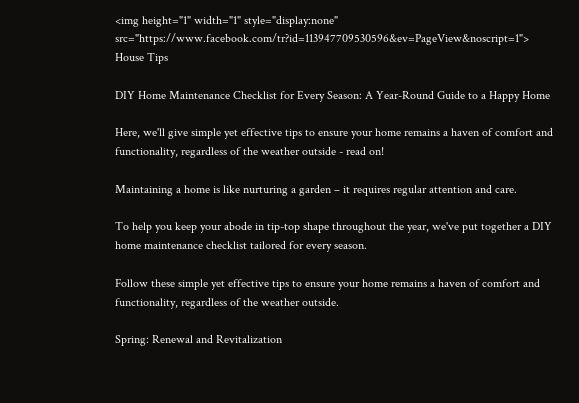<img height="1" width="1" style="display:none" src="https://www.facebook.com/tr?id=113947709530596&ev=PageView&noscript=1">
House Tips

DIY Home Maintenance Checklist for Every Season: A Year-Round Guide to a Happy Home

Here, we'll give simple yet effective tips to ensure your home remains a haven of comfort and functionality, regardless of the weather outside - read on!

Maintaining a home is like nurturing a garden – it requires regular attention and care.

To help you keep your abode in tip-top shape throughout the year, we've put together a DIY home maintenance checklist tailored for every season.

Follow these simple yet effective tips to ensure your home remains a haven of comfort and functionality, regardless of the weather outside.

Spring: Renewal and Revitalization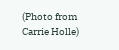(Photo from Carrie Holle)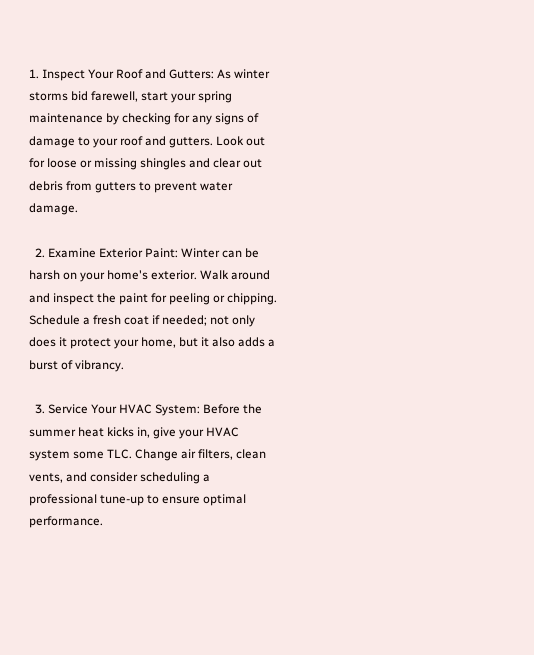1. Inspect Your Roof and Gutters: As winter storms bid farewell, start your spring maintenance by checking for any signs of damage to your roof and gutters. Look out for loose or missing shingles and clear out debris from gutters to prevent water damage.

  2. Examine Exterior Paint: Winter can be harsh on your home's exterior. Walk around and inspect the paint for peeling or chipping. Schedule a fresh coat if needed; not only does it protect your home, but it also adds a burst of vibrancy.

  3. Service Your HVAC System: Before the summer heat kicks in, give your HVAC system some TLC. Change air filters, clean vents, and consider scheduling a professional tune-up to ensure optimal performance.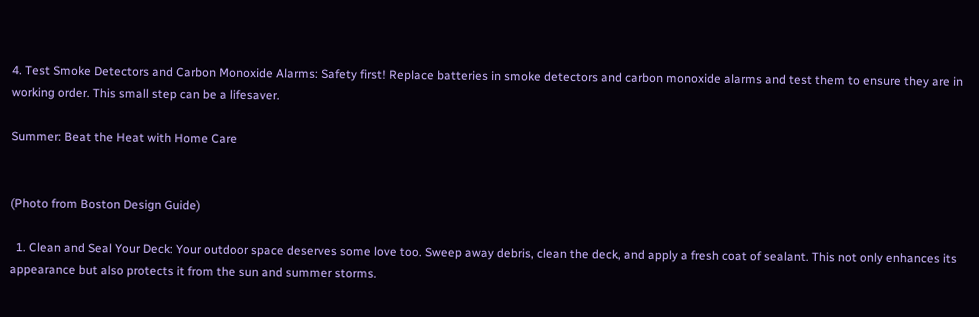4. Test Smoke Detectors and Carbon Monoxide Alarms: Safety first! Replace batteries in smoke detectors and carbon monoxide alarms and test them to ensure they are in working order. This small step can be a lifesaver.

Summer: Beat the Heat with Home Care


(Photo from Boston Design Guide)

  1. Clean and Seal Your Deck: Your outdoor space deserves some love too. Sweep away debris, clean the deck, and apply a fresh coat of sealant. This not only enhances its appearance but also protects it from the sun and summer storms.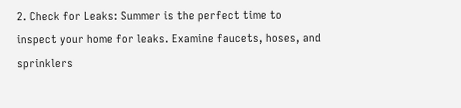2. Check for Leaks: Summer is the perfect time to inspect your home for leaks. Examine faucets, hoses, and sprinklers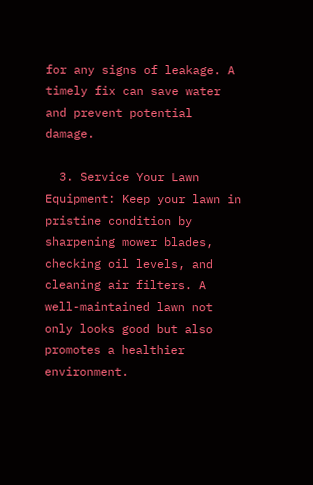for any signs of leakage. A timely fix can save water and prevent potential damage.

  3. Service Your Lawn Equipment: Keep your lawn in pristine condition by sharpening mower blades, checking oil levels, and cleaning air filters. A well-maintained lawn not only looks good but also promotes a healthier environment.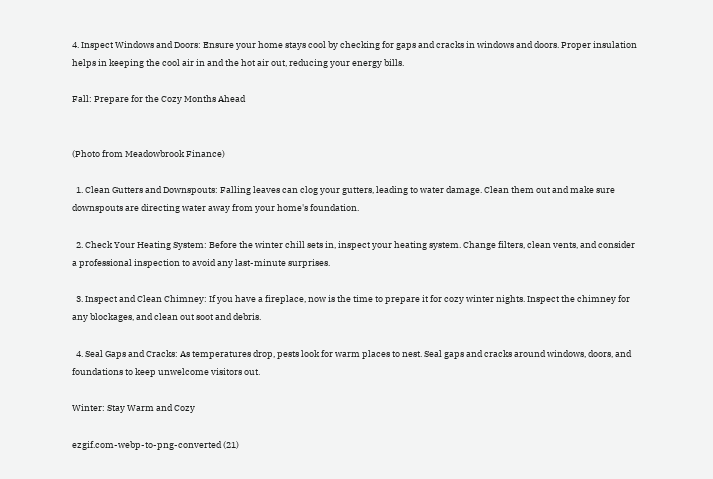4. Inspect Windows and Doors: Ensure your home stays cool by checking for gaps and cracks in windows and doors. Proper insulation helps in keeping the cool air in and the hot air out, reducing your energy bills.

Fall: Prepare for the Cozy Months Ahead


(Photo from Meadowbrook Finance)

  1. Clean Gutters and Downspouts: Falling leaves can clog your gutters, leading to water damage. Clean them out and make sure downspouts are directing water away from your home's foundation.

  2. Check Your Heating System: Before the winter chill sets in, inspect your heating system. Change filters, clean vents, and consider a professional inspection to avoid any last-minute surprises.

  3. Inspect and Clean Chimney: If you have a fireplace, now is the time to prepare it for cozy winter nights. Inspect the chimney for any blockages, and clean out soot and debris.

  4. Seal Gaps and Cracks: As temperatures drop, pests look for warm places to nest. Seal gaps and cracks around windows, doors, and foundations to keep unwelcome visitors out.

Winter: Stay Warm and Cozy

ezgif.com-webp-to-png-converted (21)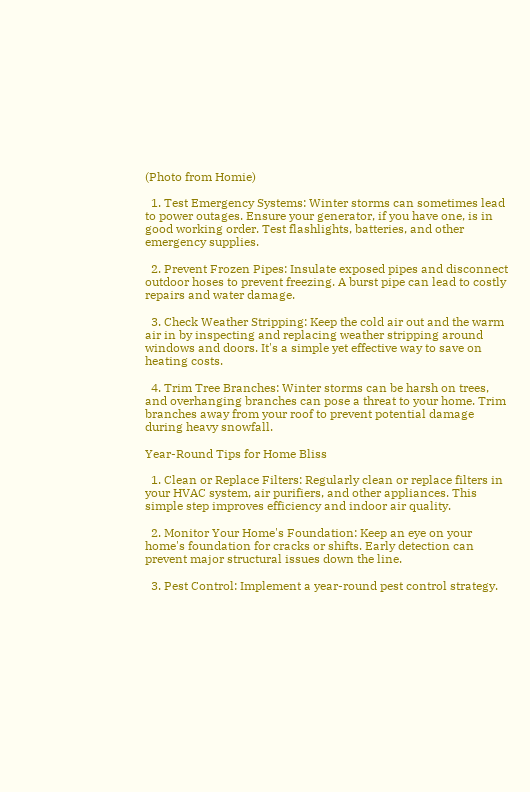(Photo from Homie)

  1. Test Emergency Systems: Winter storms can sometimes lead to power outages. Ensure your generator, if you have one, is in good working order. Test flashlights, batteries, and other emergency supplies.

  2. Prevent Frozen Pipes: Insulate exposed pipes and disconnect outdoor hoses to prevent freezing. A burst pipe can lead to costly repairs and water damage.

  3. Check Weather Stripping: Keep the cold air out and the warm air in by inspecting and replacing weather stripping around windows and doors. It's a simple yet effective way to save on heating costs.

  4. Trim Tree Branches: Winter storms can be harsh on trees, and overhanging branches can pose a threat to your home. Trim branches away from your roof to prevent potential damage during heavy snowfall.

Year-Round Tips for Home Bliss

  1. Clean or Replace Filters: Regularly clean or replace filters in your HVAC system, air purifiers, and other appliances. This simple step improves efficiency and indoor air quality.

  2. Monitor Your Home's Foundation: Keep an eye on your home's foundation for cracks or shifts. Early detection can prevent major structural issues down the line.

  3. Pest Control: Implement a year-round pest control strategy.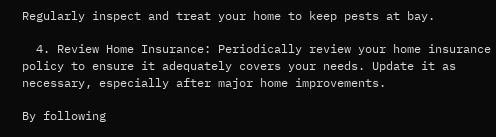Regularly inspect and treat your home to keep pests at bay.

  4. Review Home Insurance: Periodically review your home insurance policy to ensure it adequately covers your needs. Update it as necessary, especially after major home improvements.

By following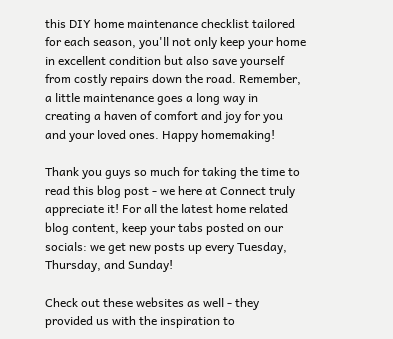this DIY home maintenance checklist tailored for each season, you'll not only keep your home in excellent condition but also save yourself from costly repairs down the road. Remember, a little maintenance goes a long way in creating a haven of comfort and joy for you and your loved ones. Happy homemaking!

Thank you guys so much for taking the time to read this blog post - we here at Connect truly appreciate it! For all the latest home related blog content, keep your tabs posted on our socials: we get new posts up every Tuesday, Thursday, and Sunday!

Check out these websites as well - they provided us with the inspiration to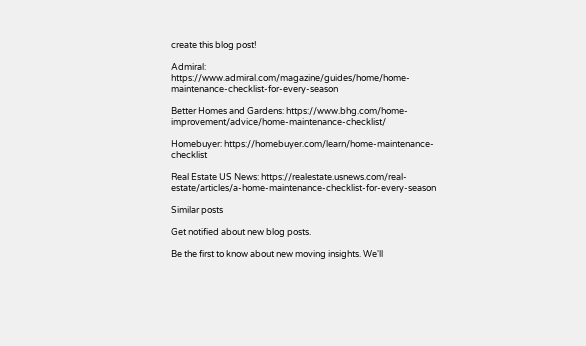create this blog post!

Admiral: https://www.admiral.com/magazine/guides/home/home-maintenance-checklist-for-every-season

Better Homes and Gardens: https://www.bhg.com/home-improvement/advice/home-maintenance-checklist/

Homebuyer: https://homebuyer.com/learn/home-maintenance-checklist

Real Estate US News: https://realestate.usnews.com/real-estate/articles/a-home-maintenance-checklist-for-every-season

Similar posts

Get notified about new blog posts.

Be the first to know about new moving insights. We'll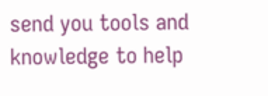send you tools and knowledge to help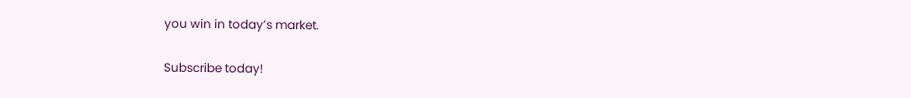you win in today’s market.

Subscribe today!